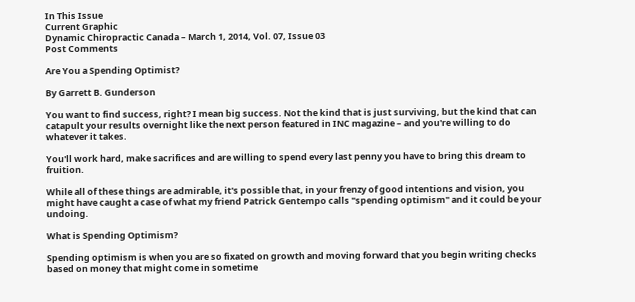In This Issue
Current Graphic
Dynamic Chiropractic Canada – March 1, 2014, Vol. 07, Issue 03
Post Comments

Are You a Spending Optimist?

By Garrett B. Gunderson

You want to find success, right? I mean big success. Not the kind that is just surviving, but the kind that can catapult your results overnight like the next person featured in INC magazine – and you're willing to do whatever it takes.

You'll work hard, make sacrifices and are willing to spend every last penny you have to bring this dream to fruition.

While all of these things are admirable, it's possible that, in your frenzy of good intentions and vision, you might have caught a case of what my friend Patrick Gentempo calls "spending optimism" and it could be your undoing.

What is Spending Optimism?

Spending optimism is when you are so fixated on growth and moving forward that you begin writing checks based on money that might come in sometime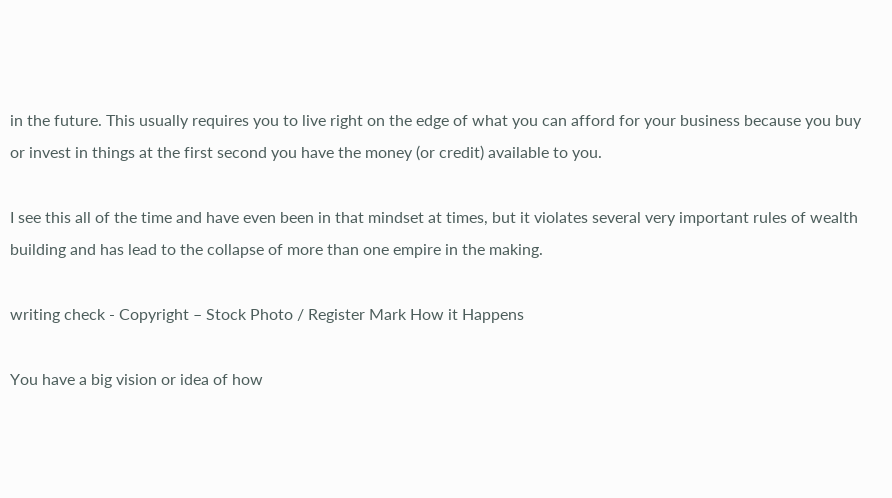in the future. This usually requires you to live right on the edge of what you can afford for your business because you buy or invest in things at the first second you have the money (or credit) available to you.

I see this all of the time and have even been in that mindset at times, but it violates several very important rules of wealth building and has lead to the collapse of more than one empire in the making.

writing check - Copyright – Stock Photo / Register Mark How it Happens

You have a big vision or idea of how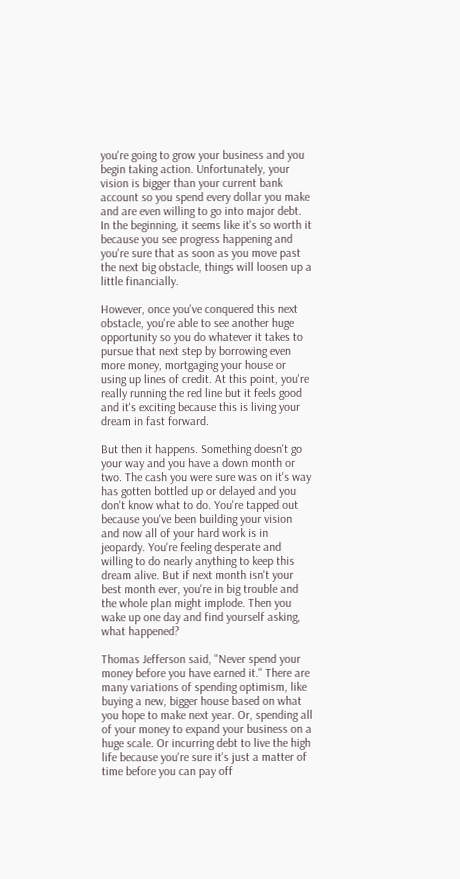you're going to grow your business and you begin taking action. Unfortunately, your vision is bigger than your current bank account so you spend every dollar you make and are even willing to go into major debt. In the beginning, it seems like it's so worth it because you see progress happening and you're sure that as soon as you move past the next big obstacle, things will loosen up a little financially.

However, once you've conquered this next obstacle, you're able to see another huge opportunity so you do whatever it takes to pursue that next step by borrowing even more money, mortgaging your house or using up lines of credit. At this point, you're really running the red line but it feels good and it's exciting because this is living your dream in fast forward.

But then it happens. Something doesn't go your way and you have a down month or two. The cash you were sure was on it's way has gotten bottled up or delayed and you don't know what to do. You're tapped out because you've been building your vision and now all of your hard work is in jeopardy. You're feeling desperate and willing to do nearly anything to keep this dream alive. But if next month isn't your best month ever, you're in big trouble and the whole plan might implode. Then you wake up one day and find yourself asking, what happened?

Thomas Jefferson said, "Never spend your money before you have earned it." There are many variations of spending optimism, like buying a new, bigger house based on what you hope to make next year. Or, spending all of your money to expand your business on a huge scale. Or incurring debt to live the high life because you're sure it's just a matter of time before you can pay off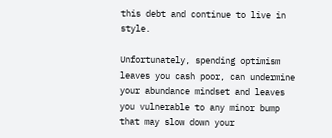this debt and continue to live in style.

Unfortunately, spending optimism leaves you cash poor, can undermine your abundance mindset and leaves you vulnerable to any minor bump that may slow down your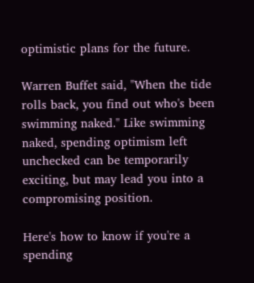optimistic plans for the future.

Warren Buffet said, "When the tide rolls back, you find out who's been swimming naked." Like swimming naked, spending optimism left unchecked can be temporarily exciting, but may lead you into a compromising position.

Here's how to know if you're a spending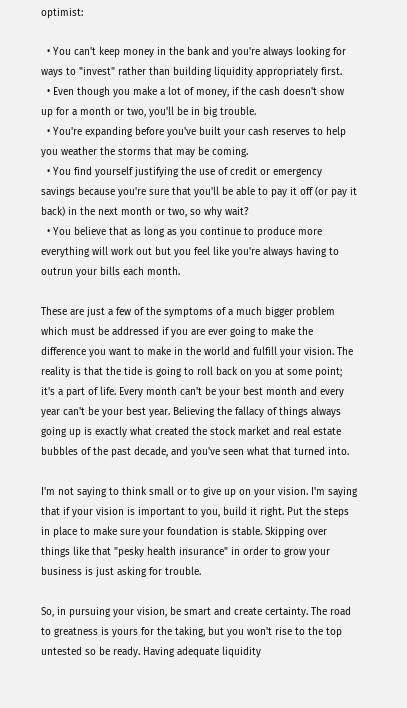optimist:

  • You can't keep money in the bank and you're always looking for ways to "invest" rather than building liquidity appropriately first.
  • Even though you make a lot of money, if the cash doesn't show up for a month or two, you'll be in big trouble.
  • You're expanding before you've built your cash reserves to help you weather the storms that may be coming.
  • You find yourself justifying the use of credit or emergency savings because you're sure that you'll be able to pay it off (or pay it back) in the next month or two, so why wait?
  • You believe that as long as you continue to produce more everything will work out but you feel like you're always having to outrun your bills each month.

These are just a few of the symptoms of a much bigger problem which must be addressed if you are ever going to make the difference you want to make in the world and fulfill your vision. The reality is that the tide is going to roll back on you at some point; it's a part of life. Every month can't be your best month and every year can't be your best year. Believing the fallacy of things always going up is exactly what created the stock market and real estate bubbles of the past decade, and you've seen what that turned into.

I'm not saying to think small or to give up on your vision. I'm saying that if your vision is important to you, build it right. Put the steps in place to make sure your foundation is stable. Skipping over things like that "pesky health insurance" in order to grow your business is just asking for trouble.

So, in pursuing your vision, be smart and create certainty. The road to greatness is yours for the taking, but you won't rise to the top untested so be ready. Having adequate liquidity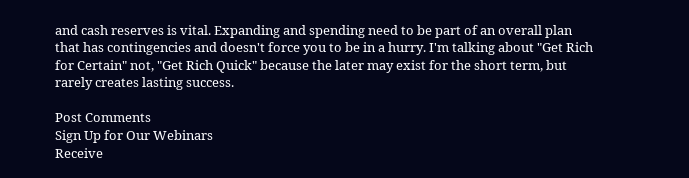and cash reserves is vital. Expanding and spending need to be part of an overall plan that has contingencies and doesn't force you to be in a hurry. I'm talking about "Get Rich for Certain" not, "Get Rich Quick" because the later may exist for the short term, but rarely creates lasting success.

Post Comments
Sign Up for Our Webinars
Receive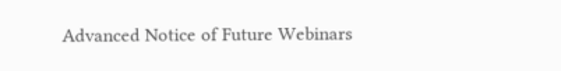Advanced Notice of Future Webinars